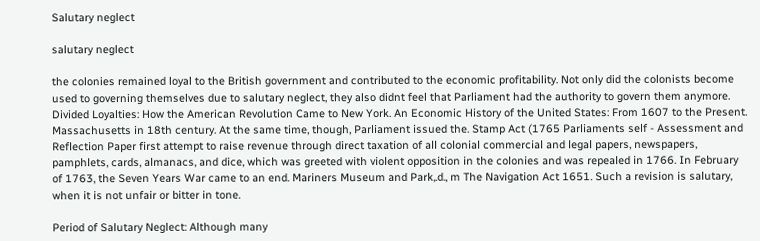Salutary neglect

salutary neglect

the colonies remained loyal to the British government and contributed to the economic profitability. Not only did the colonists become used to governing themselves due to salutary neglect, they also didnt feel that Parliament had the authority to govern them anymore. Divided Loyalties: How the American Revolution Came to New York. An Economic History of the United States: From 1607 to the Present. Massachusetts in 18th century. At the same time, though, Parliament issued the. Stamp Act (1765 Parliaments self - Assessment and Reflection Paper first attempt to raise revenue through direct taxation of all colonial commercial and legal papers, newspapers, pamphlets, cards, almanacs, and dice, which was greeted with violent opposition in the colonies and was repealed in 1766. In February of 1763, the Seven Years War came to an end. Mariners Museum and Park,.d., m The Navigation Act 1651. Such a revision is salutary, when it is not unfair or bitter in tone.

Period of Salutary Neglect: Although many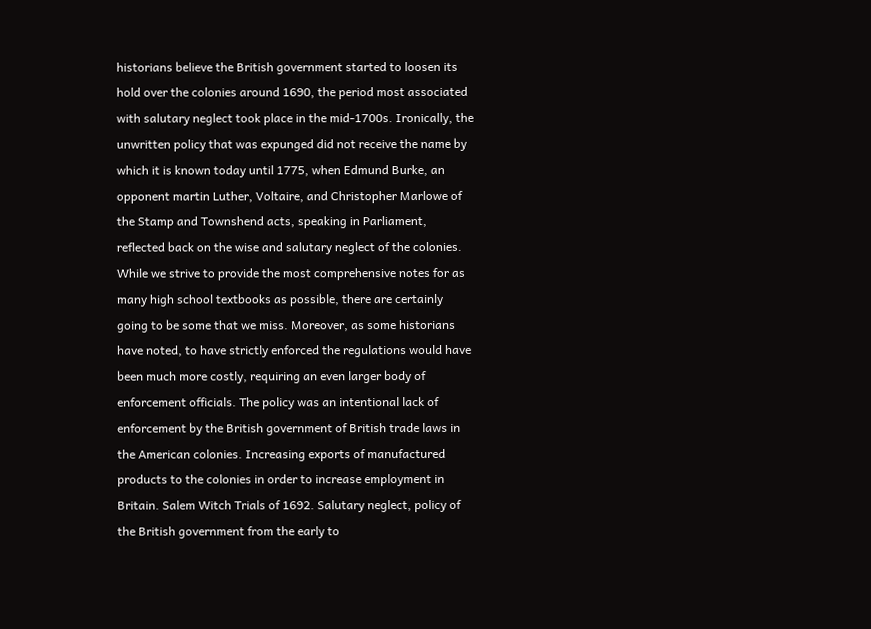historians believe the British government started to loosen its hold over the colonies around 1690, the period most associated with salutary neglect took place in the mid-1700s. Ironically, the unwritten policy that was expunged did not receive the name by which it is known today until 1775, when Edmund Burke, an opponent martin Luther, Voltaire, and Christopher Marlowe of the Stamp and Townshend acts, speaking in Parliament, reflected back on the wise and salutary neglect of the colonies. While we strive to provide the most comprehensive notes for as many high school textbooks as possible, there are certainly going to be some that we miss. Moreover, as some historians have noted, to have strictly enforced the regulations would have been much more costly, requiring an even larger body of enforcement officials. The policy was an intentional lack of enforcement by the British government of British trade laws in the American colonies. Increasing exports of manufactured products to the colonies in order to increase employment in Britain. Salem Witch Trials of 1692. Salutary neglect, policy of the British government from the early to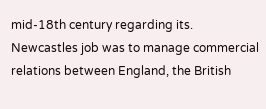mid-18th century regarding its. Newcastles job was to manage commercial relations between England, the British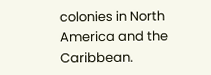colonies in North America and the Caribbean.